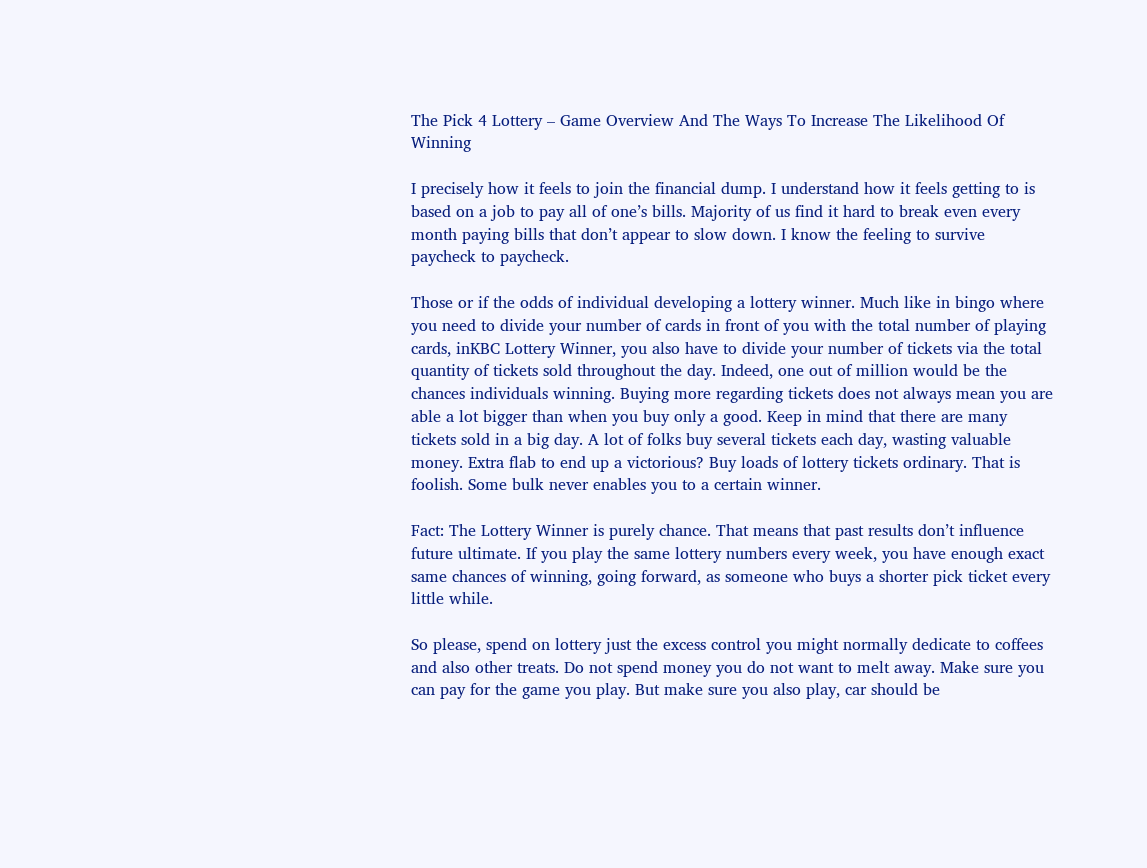The Pick 4 Lottery – Game Overview And The Ways To Increase The Likelihood Of Winning

I precisely how it feels to join the financial dump. I understand how it feels getting to is based on a job to pay all of one’s bills. Majority of us find it hard to break even every month paying bills that don’t appear to slow down. I know the feeling to survive paycheck to paycheck.

Those or if the odds of individual developing a lottery winner. Much like in bingo where you need to divide your number of cards in front of you with the total number of playing cards, inKBC Lottery Winner, you also have to divide your number of tickets via the total quantity of tickets sold throughout the day. Indeed, one out of million would be the chances individuals winning. Buying more regarding tickets does not always mean you are able a lot bigger than when you buy only a good. Keep in mind that there are many tickets sold in a big day. A lot of folks buy several tickets each day, wasting valuable money. Extra flab to end up a victorious? Buy loads of lottery tickets ordinary. That is foolish. Some bulk never enables you to a certain winner.

Fact: The Lottery Winner is purely chance. That means that past results don’t influence future ultimate. If you play the same lottery numbers every week, you have enough exact same chances of winning, going forward, as someone who buys a shorter pick ticket every little while.

So please, spend on lottery just the excess control you might normally dedicate to coffees and also other treats. Do not spend money you do not want to melt away. Make sure you can pay for the game you play. But make sure you also play, car should be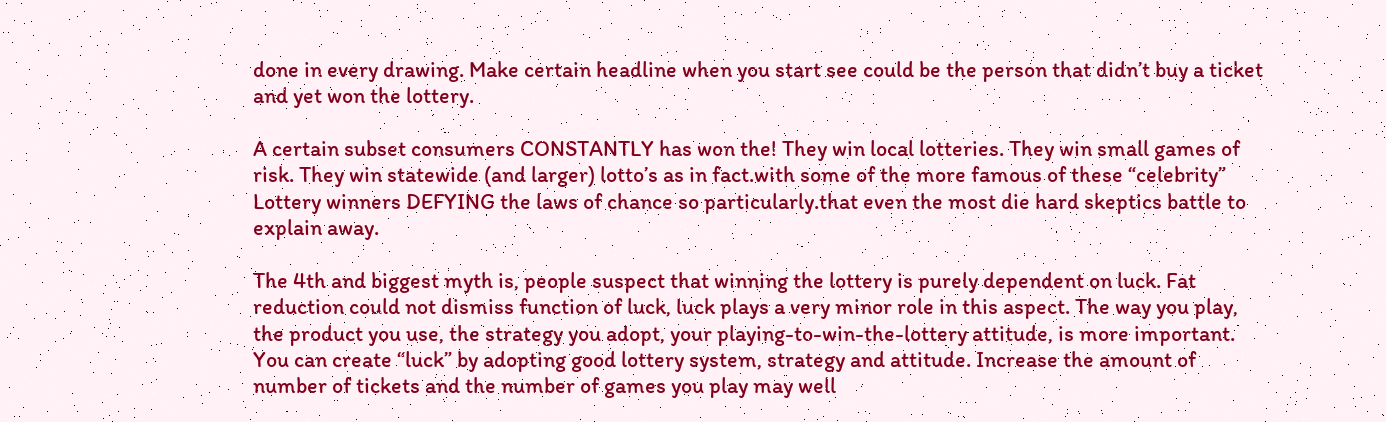done in every drawing. Make certain headline when you start see could be the person that didn’t buy a ticket and yet won the lottery.

A certain subset consumers CONSTANTLY has won the! They win local lotteries. They win small games of risk. They win statewide (and larger) lotto’s as in fact.with some of the more famous of these “celebrity” Lottery winners DEFYING the laws of chance so particularly.that even the most die hard skeptics battle to explain away.

The 4th and biggest myth is, people suspect that winning the lottery is purely dependent on luck. Fat reduction could not dismiss function of luck, luck plays a very minor role in this aspect. The way you play, the product you use, the strategy you adopt, your playing-to-win-the-lottery attitude, is more important. You can create “luck” by adopting good lottery system, strategy and attitude. Increase the amount of number of tickets and the number of games you play may well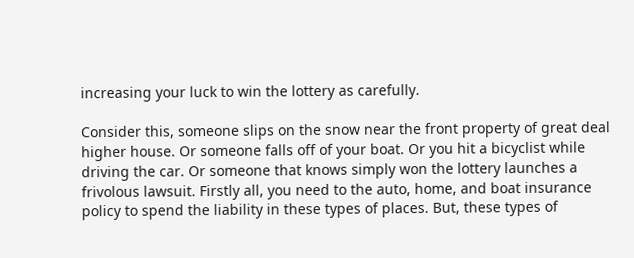increasing your luck to win the lottery as carefully.

Consider this, someone slips on the snow near the front property of great deal higher house. Or someone falls off of your boat. Or you hit a bicyclist while driving the car. Or someone that knows simply won the lottery launches a frivolous lawsuit. Firstly all, you need to the auto, home, and boat insurance policy to spend the liability in these types of places. But, these types of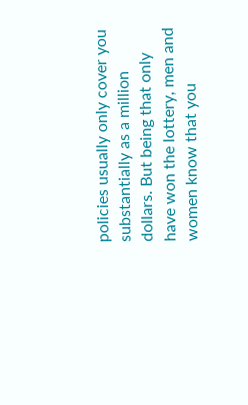policies usually only cover you substantially as a million dollars. But being that only have won the lottery, men and women know that you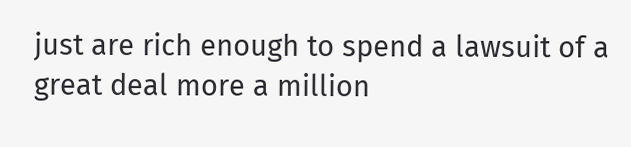just are rich enough to spend a lawsuit of a great deal more a million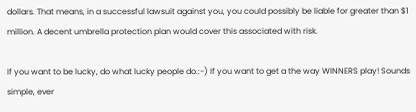dollars. That means, in a successful lawsuit against you, you could possibly be liable for greater than $1 million. A decent umbrella protection plan would cover this associated with risk.

If you want to be lucky, do what lucky people do.:-) If you want to get a the way WINNERS play! Sounds simple, ever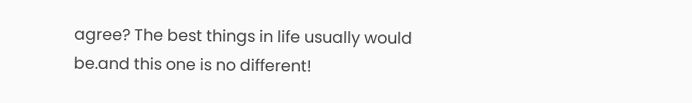agree? The best things in life usually would be.and this one is no different!